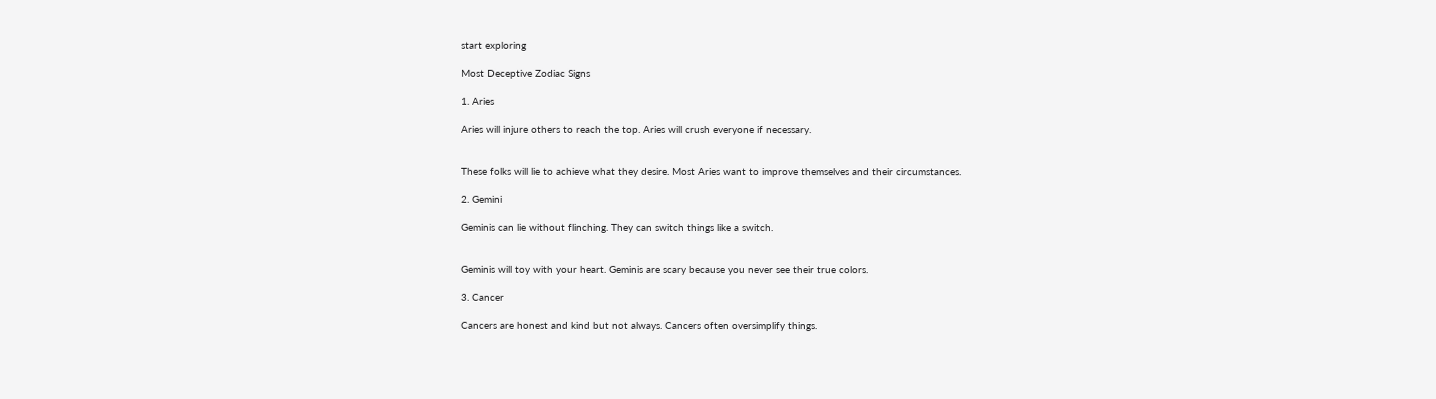start exploring

Most Deceptive Zodiac Signs

1. Aries

Aries will injure others to reach the top. Aries will crush everyone if necessary.


These folks will lie to achieve what they desire. Most Aries want to improve themselves and their circumstances.

2. Gemini

Geminis can lie without flinching. They can switch things like a switch.


Geminis will toy with your heart. Geminis are scary because you never see their true colors.

3. Cancer

Cancers are honest and kind but not always. Cancers often oversimplify things.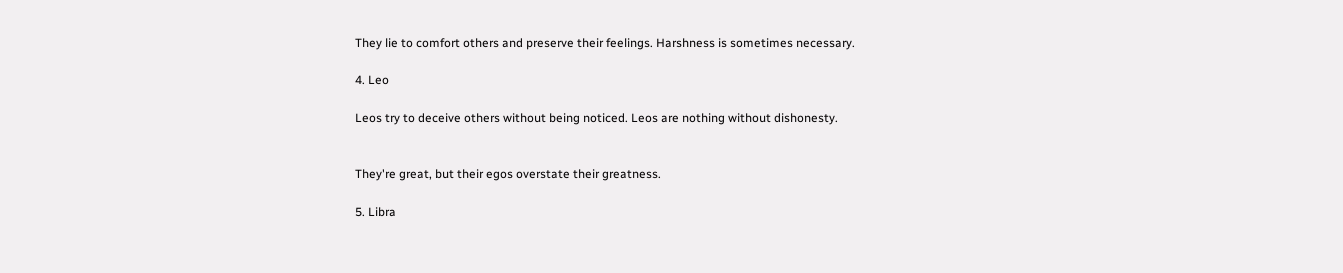They lie to comfort others and preserve their feelings. Harshness is sometimes necessary.

4. Leo

Leos try to deceive others without being noticed. Leos are nothing without dishonesty.


They're great, but their egos overstate their greatness.

5. Libra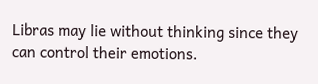Libras may lie without thinking since they can control their emotions.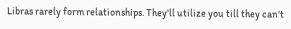Libras rarely form relationships. They'll utilize you till they can't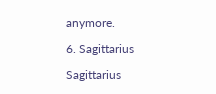anymore.

6. Sagittarius

Sagittarius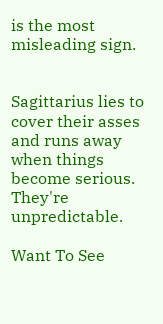is the most misleading sign.


Sagittarius lies to cover their asses and runs away when things become serious. They're unpredictable.

Want To See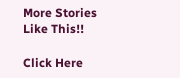More Stories
Like This!!

Click Here